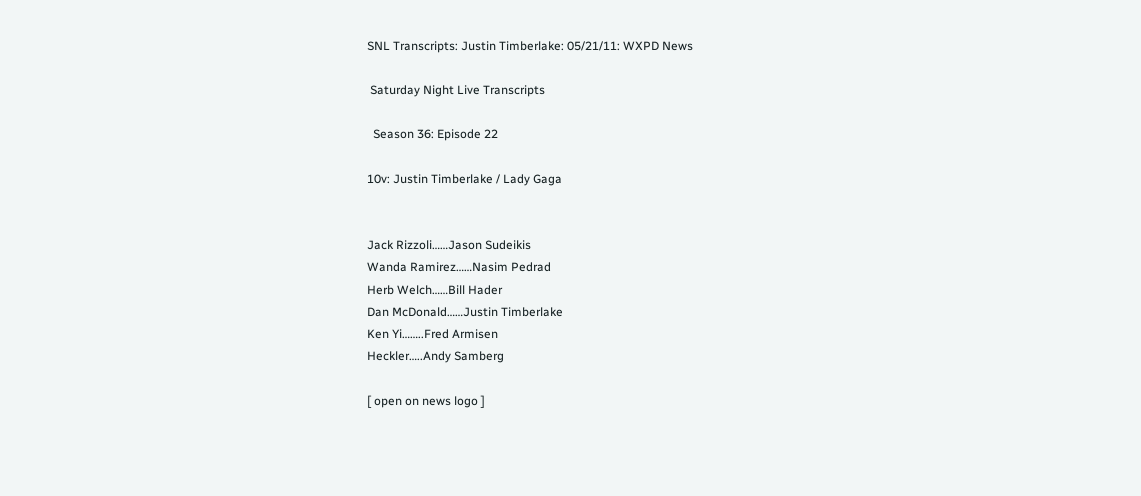SNL Transcripts: Justin Timberlake: 05/21/11: WXPD News

 Saturday Night Live Transcripts

  Season 36: Episode 22

10v: Justin Timberlake / Lady Gaga


Jack Rizzoli……Jason Sudeikis
Wanda Ramirez……Nasim Pedrad
Herb Welch……Bill Hader
Dan McDonald……Justin Timberlake
Ken Yi……..Fred Armisen
Heckler…..Andy Samberg

[ open on news logo ]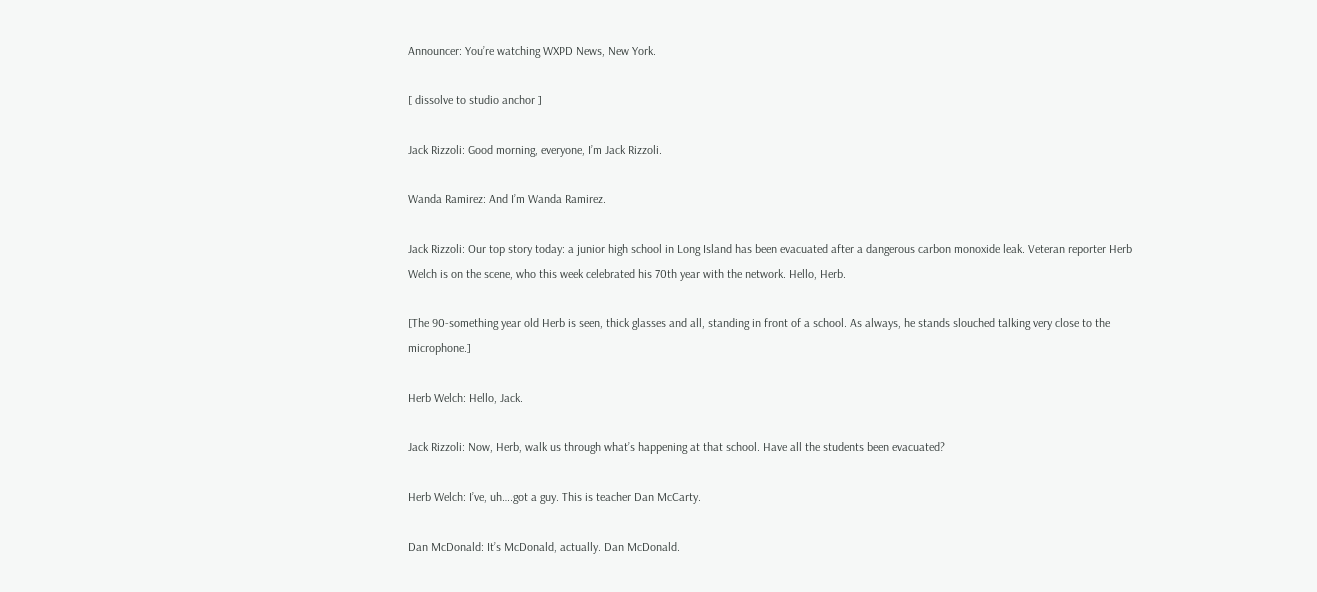Announcer: You’re watching WXPD News, New York.

[ dissolve to studio anchor ]

Jack Rizzoli: Good morning, everyone, I’m Jack Rizzoli.

Wanda Ramirez: And I’m Wanda Ramirez.

Jack Rizzoli: Our top story today: a junior high school in Long Island has been evacuated after a dangerous carbon monoxide leak. Veteran reporter Herb Welch is on the scene, who this week celebrated his 70th year with the network. Hello, Herb.

[The 90-something year old Herb is seen, thick glasses and all, standing in front of a school. As always, he stands slouched talking very close to the microphone.]

Herb Welch: Hello, Jack.

Jack Rizzoli: Now, Herb, walk us through what’s happening at that school. Have all the students been evacuated?

Herb Welch: I’ve, uh….got a guy. This is teacher Dan McCarty.

Dan McDonald: It’s McDonald, actually. Dan McDonald.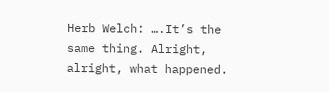Herb Welch: ….It’s the same thing. Alright, alright, what happened.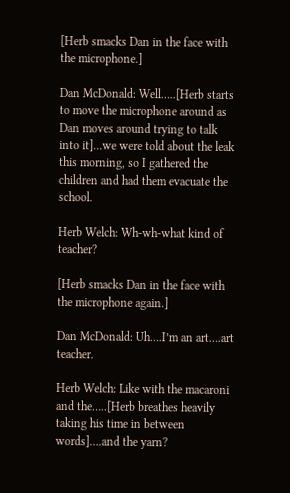[Herb smacks Dan in the face with the microphone.]

Dan McDonald: Well…..[Herb starts to move the microphone around as Dan moves around trying to talk into it]…we were told about the leak this morning, so I gathered the children and had them evacuate the school.

Herb Welch: Wh-wh-what kind of teacher?

[Herb smacks Dan in the face with the microphone again.]

Dan McDonald: Uh….I’m an art….art teacher.

Herb Welch: Like with the macaroni and the…..[Herb breathes heavily taking his time in between words]….and the yarn?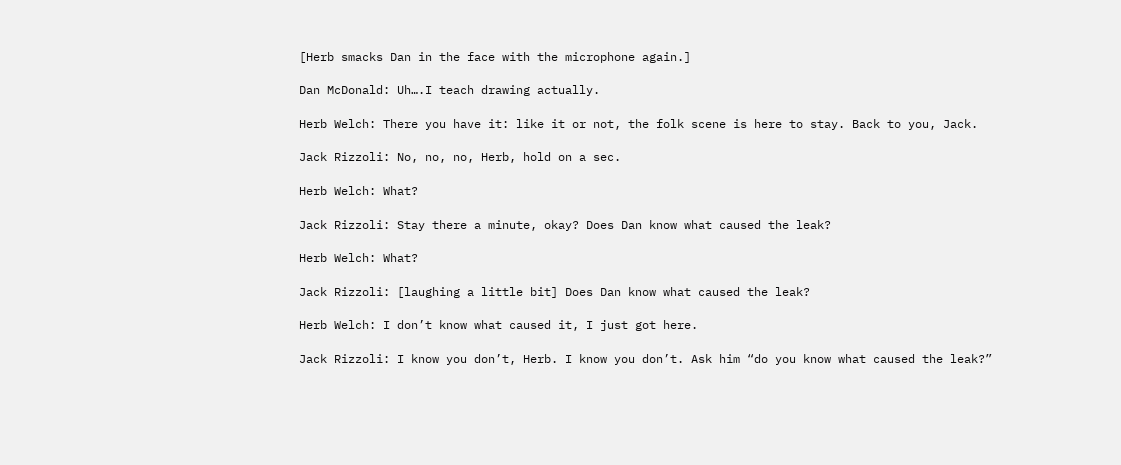[Herb smacks Dan in the face with the microphone again.]

Dan McDonald: Uh….I teach drawing actually.

Herb Welch: There you have it: like it or not, the folk scene is here to stay. Back to you, Jack.

Jack Rizzoli: No, no, no, Herb, hold on a sec.

Herb Welch: What?

Jack Rizzoli: Stay there a minute, okay? Does Dan know what caused the leak?

Herb Welch: What?

Jack Rizzoli: [laughing a little bit] Does Dan know what caused the leak?

Herb Welch: I don’t know what caused it, I just got here.

Jack Rizzoli: I know you don’t, Herb. I know you don’t. Ask him “do you know what caused the leak?”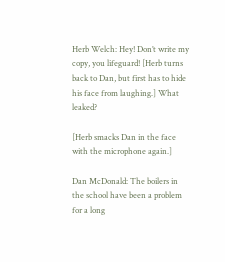Herb Welch: Hey! Don’t write my copy, you lifeguard! [Herb turns back to Dan, but first has to hide his face from laughing.] What leaked?

[Herb smacks Dan in the face with the microphone again.]

Dan McDonald: The boilers in the school have been a problem for a long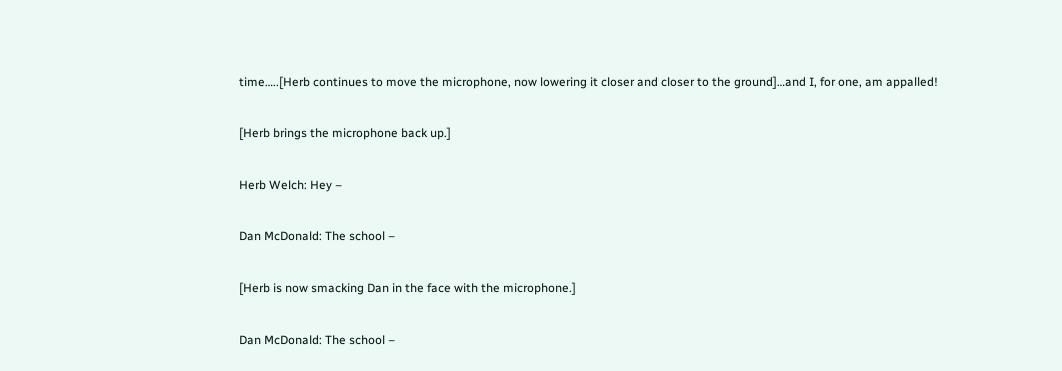time…..[Herb continues to move the microphone, now lowering it closer and closer to the ground]…and I, for one, am appalled!

[Herb brings the microphone back up.]

Herb Welch: Hey –

Dan McDonald: The school –

[Herb is now smacking Dan in the face with the microphone.]

Dan McDonald: The school –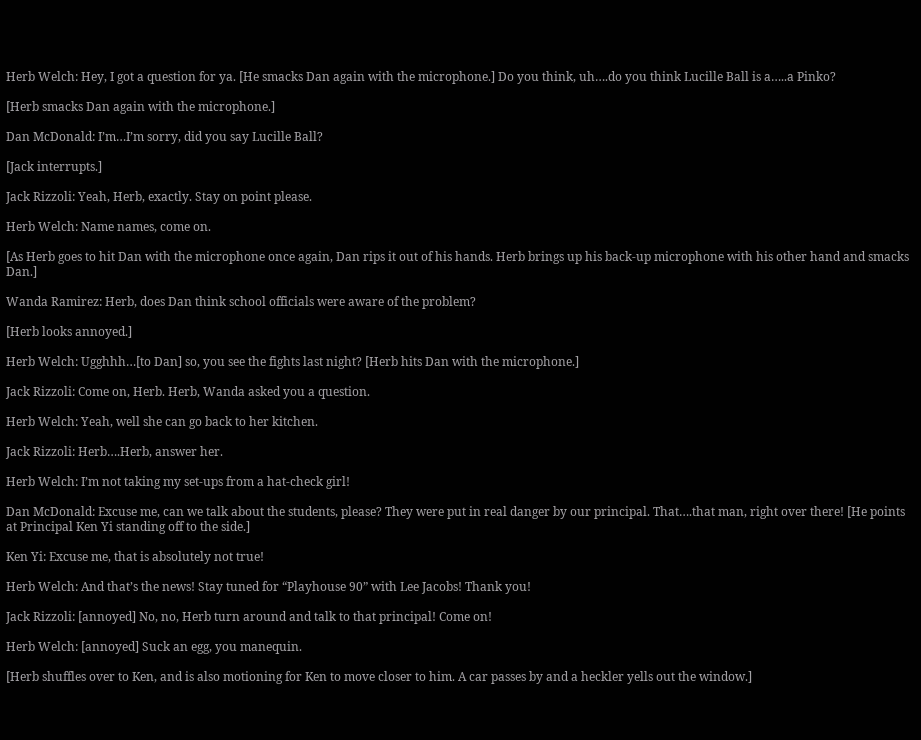Herb Welch: Hey, I got a question for ya. [He smacks Dan again with the microphone.] Do you think, uh….do you think Lucille Ball is a…..a Pinko?

[Herb smacks Dan again with the microphone.]

Dan McDonald: I’m…I’m sorry, did you say Lucille Ball?

[Jack interrupts.]

Jack Rizzoli: Yeah, Herb, exactly. Stay on point please.

Herb Welch: Name names, come on.

[As Herb goes to hit Dan with the microphone once again, Dan rips it out of his hands. Herb brings up his back-up microphone with his other hand and smacks Dan.]

Wanda Ramirez: Herb, does Dan think school officials were aware of the problem?

[Herb looks annoyed.]

Herb Welch: Ugghhh…[to Dan] so, you see the fights last night? [Herb hits Dan with the microphone.]

Jack Rizzoli: Come on, Herb. Herb, Wanda asked you a question.

Herb Welch: Yeah, well she can go back to her kitchen.

Jack Rizzoli: Herb….Herb, answer her.

Herb Welch: I’m not taking my set-ups from a hat-check girl!

Dan McDonald: Excuse me, can we talk about the students, please? They were put in real danger by our principal. That….that man, right over there! [He points at Principal Ken Yi standing off to the side.]

Ken Yi: Excuse me, that is absolutely not true!

Herb Welch: And that’s the news! Stay tuned for “Playhouse 90” with Lee Jacobs! Thank you!

Jack Rizzoli: [annoyed] No, no, Herb turn around and talk to that principal! Come on!

Herb Welch: [annoyed] Suck an egg, you manequin.

[Herb shuffles over to Ken, and is also motioning for Ken to move closer to him. A car passes by and a heckler yells out the window.]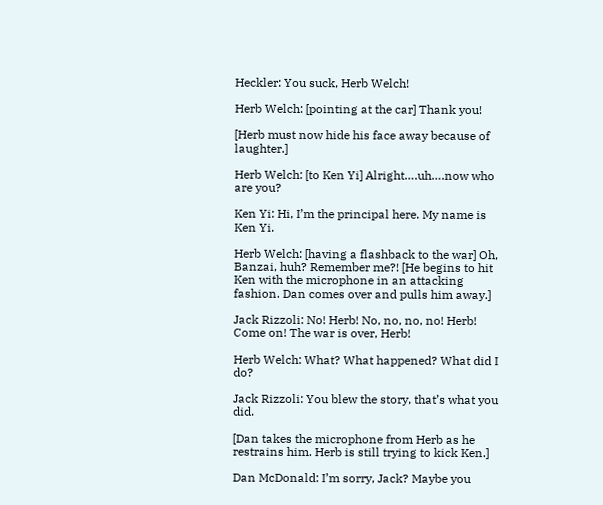Heckler: You suck, Herb Welch!

Herb Welch: [pointing at the car] Thank you!

[Herb must now hide his face away because of laughter.]

Herb Welch: [to Ken Yi] Alright….uh….now who are you?

Ken Yi: Hi, I’m the principal here. My name is Ken Yi.

Herb Welch: [having a flashback to the war] Oh, Banzai, huh? Remember me?! [He begins to hit Ken with the microphone in an attacking fashion. Dan comes over and pulls him away.]

Jack Rizzoli: No! Herb! No, no, no, no! Herb! Come on! The war is over, Herb!

Herb Welch: What? What happened? What did I do?

Jack Rizzoli: You blew the story, that’s what you did.

[Dan takes the microphone from Herb as he restrains him. Herb is still trying to kick Ken.]

Dan McDonald: I’m sorry, Jack? Maybe you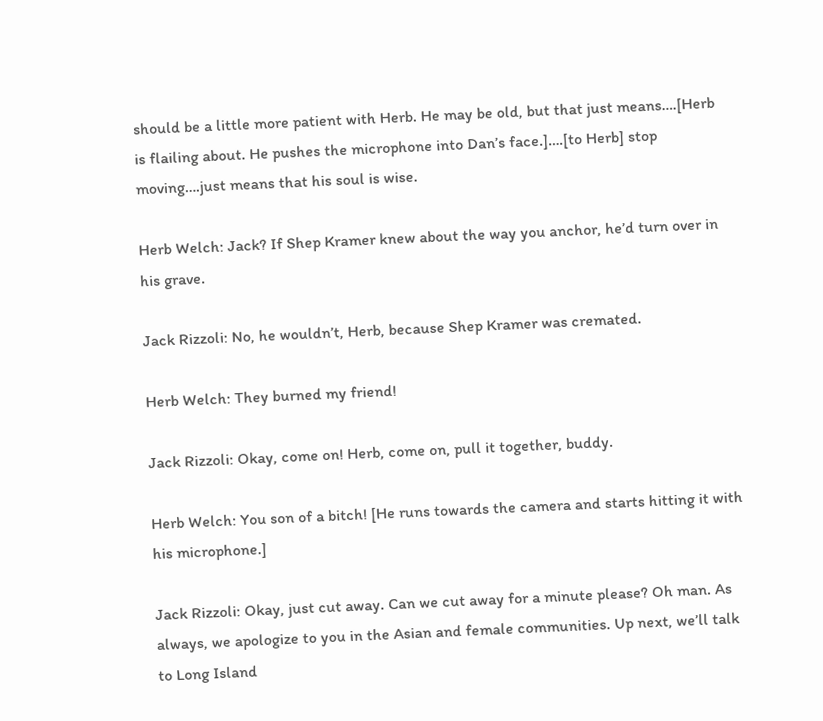should be a little more patient with Herb. He may be old, but that just means….[Herb is flailing about. He pushes the microphone into Dan’s face.]….[to Herb] stop moving….just means that his soul is wise.

Herb Welch: Jack? If Shep Kramer knew about the way you anchor, he’d turn over in his grave.

Jack Rizzoli: No, he wouldn’t, Herb, because Shep Kramer was cremated.

Herb Welch: They burned my friend!

Jack Rizzoli: Okay, come on! Herb, come on, pull it together, buddy.

Herb Welch: You son of a bitch! [He runs towards the camera and starts hitting it with his microphone.]

Jack Rizzoli: Okay, just cut away. Can we cut away for a minute please? Oh man. As always, we apologize to you in the Asian and female communities. Up next, we’ll talk to Long Island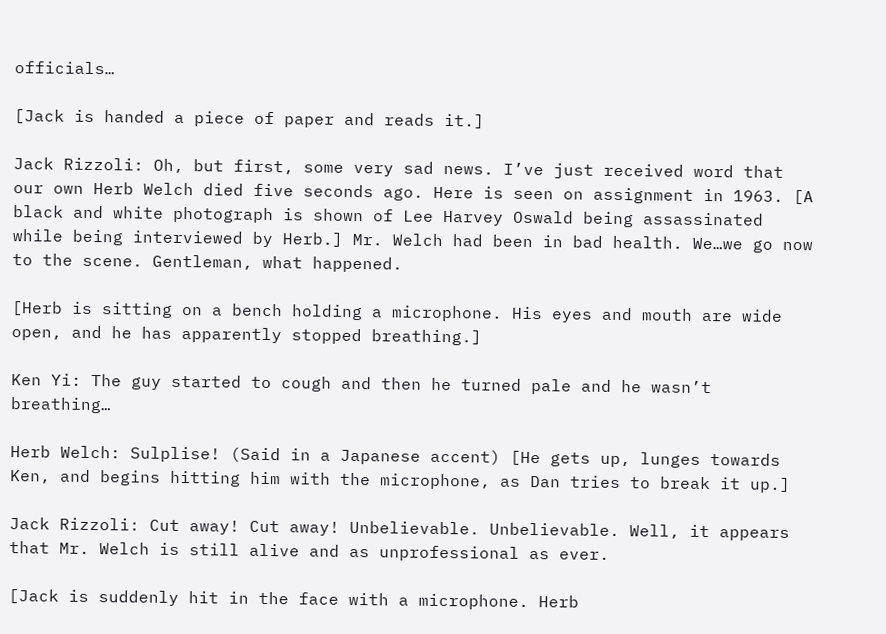officials…

[Jack is handed a piece of paper and reads it.]

Jack Rizzoli: Oh, but first, some very sad news. I’ve just received word that our own Herb Welch died five seconds ago. Here is seen on assignment in 1963. [A black and white photograph is shown of Lee Harvey Oswald being assassinated while being interviewed by Herb.] Mr. Welch had been in bad health. We…we go now to the scene. Gentleman, what happened.

[Herb is sitting on a bench holding a microphone. His eyes and mouth are wide open, and he has apparently stopped breathing.]

Ken Yi: The guy started to cough and then he turned pale and he wasn’t breathing…

Herb Welch: Sulplise! (Said in a Japanese accent) [He gets up, lunges towards Ken, and begins hitting him with the microphone, as Dan tries to break it up.]

Jack Rizzoli: Cut away! Cut away! Unbelievable. Unbelievable. Well, it appears that Mr. Welch is still alive and as unprofessional as ever.

[Jack is suddenly hit in the face with a microphone. Herb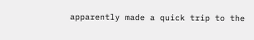apparently made a quick trip to the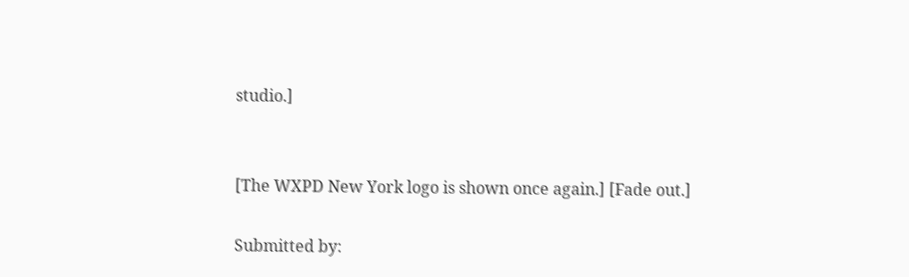studio.]


[The WXPD New York logo is shown once again.] [Fade out.]

Submitted by: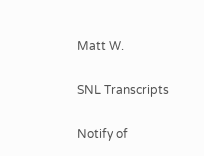Matt W.

SNL Transcripts

Notify of